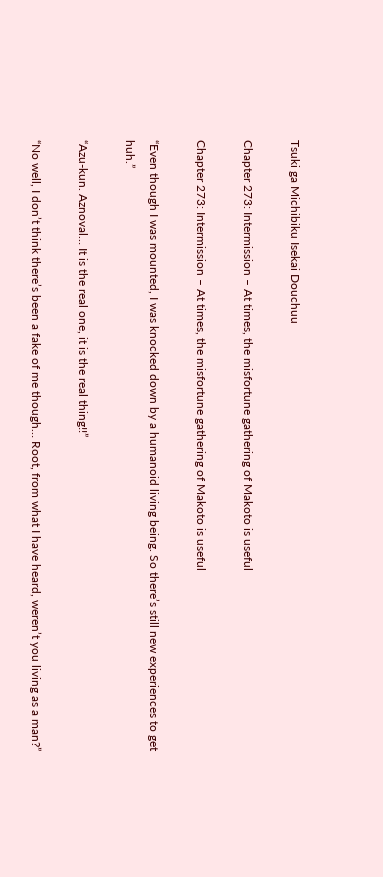Tsuki ga Michibiku Isekai Douchuu

Chapter 273: Intermission – At times, the misfortune gathering of Makoto is useful

Chapter 273: Intermission – At times, the misfortune gathering of Makoto is useful

“Even though I was mounted, I was knocked down by a humanoid living being. So there’s still new experiences to get huh.”

“Azu-kun. Aznoval… It is the real one, it is the real thing!!”

“No well, I don’t think there’s been a fake of me though… Root, from what I have heard, weren’t you living as a man?”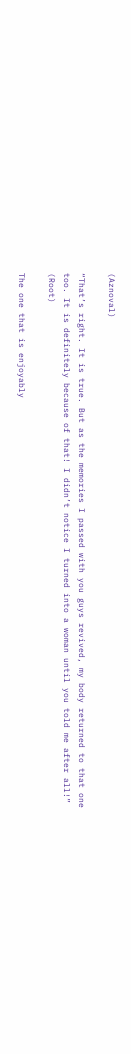(Aznoval)

“That’s right. It is true. But as the memories I passed with you guys revived, my body returned to that one too. It is definitely because of that! I didn’t notice I turned into a woman until you told me after all!” (Root)

The one that is enjoyably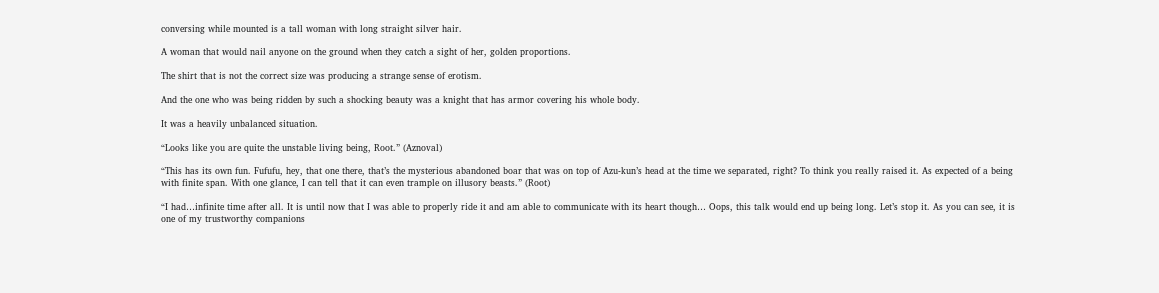conversing while mounted is a tall woman with long straight silver hair.

A woman that would nail anyone on the ground when they catch a sight of her, golden proportions.

The shirt that is not the correct size was producing a strange sense of erotism.

And the one who was being ridden by such a shocking beauty was a knight that has armor covering his whole body.

It was a heavily unbalanced situation.

“Looks like you are quite the unstable living being, Root.” (Aznoval)

“This has its own fun. Fufufu, hey, that one there, that’s the mysterious abandoned boar that was on top of Azu-kun’s head at the time we separated, right? To think you really raised it. As expected of a being with finite span. With one glance, I can tell that it can even trample on illusory beasts.” (Root)

“I had…infinite time after all. It is until now that I was able to properly ride it and am able to communicate with its heart though… Oops, this talk would end up being long. Let’s stop it. As you can see, it is one of my trustworthy companions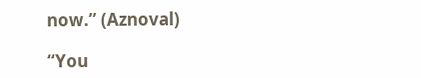now.” (Aznoval)

“You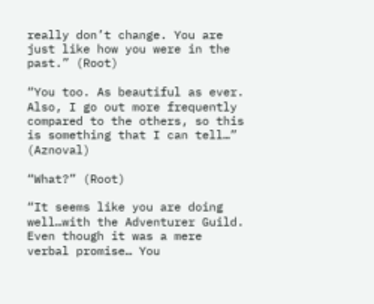really don’t change. You are just like how you were in the past.” (Root)

“You too. As beautiful as ever. Also, I go out more frequently compared to the others, so this is something that I can tell…” (Aznoval)

“What?” (Root)

“It seems like you are doing well…with the Adventurer Guild. Even though it was a mere verbal promise… You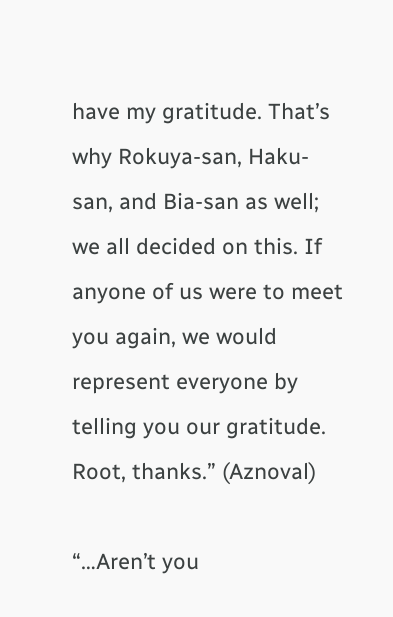have my gratitude. That’s why Rokuya-san, Haku-san, and Bia-san as well; we all decided on this. If anyone of us were to meet you again, we would represent everyone by telling you our gratitude. Root, thanks.” (Aznoval)

“…Aren’t you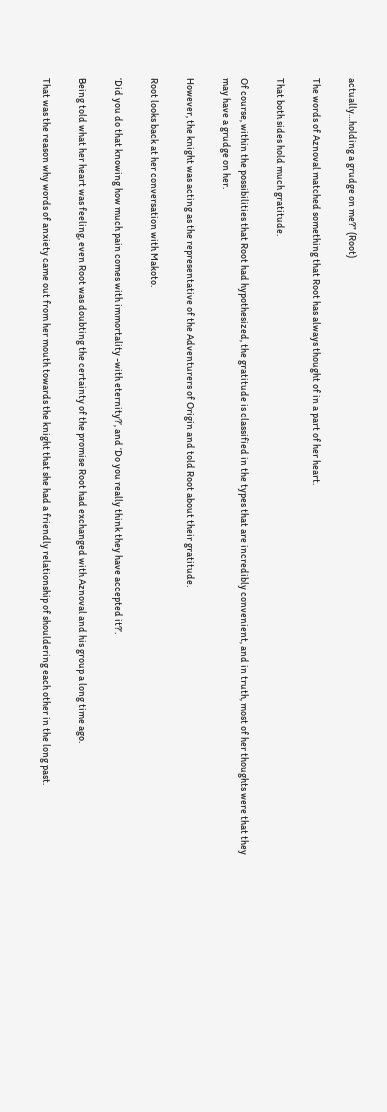actually…holding a grudge on me?” (Root)

The words of Aznoval matched something that Root has always thought of in a part of her heart.

That both sides hold much gratitude.

Of course, within the possibilities that Root had hypothesized, the gratitude is classified in the types that are incredibly convenient, and in truth, most of her thoughts were that they may have a grudge on her.

However, the knight was acting as the representative of the Adventurers of Origin and told Root about their gratitude.

Root looks back at her conversation with Makoto.

‘Did you do that knowing how much pain comes with immortality -with eternity?’, and ‘Do you really think they have accepted it?’.

Being told what her heart was feeling, even Root was doubting the certainty of the promise Root had exchanged with Aznoval and his group a long time ago.

That was the reason why words of anxiety came out from her mouth towards the knight that she had a friendly relationship of shouldering each other in the long past.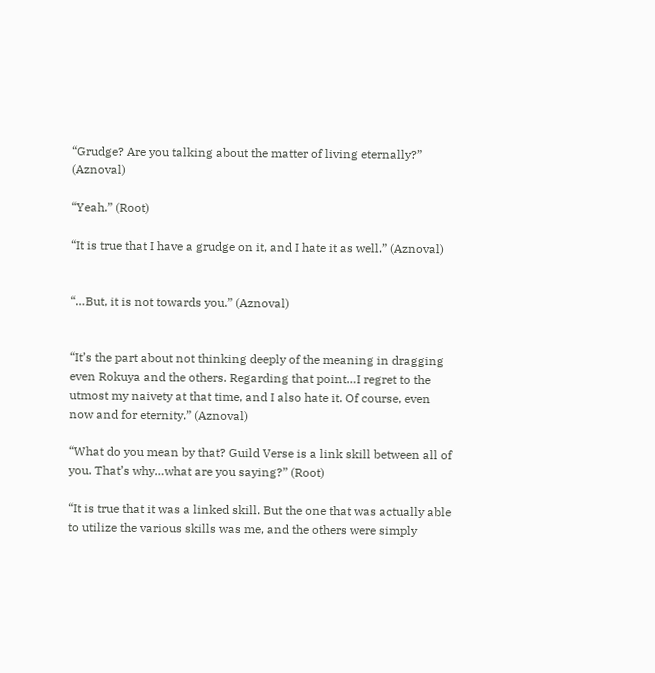“Grudge? Are you talking about the matter of living eternally?” (Aznoval)

“Yeah.” (Root)

“It is true that I have a grudge on it, and I hate it as well.” (Aznoval)


“…But, it is not towards you.” (Aznoval)


“It’s the part about not thinking deeply of the meaning in dragging even Rokuya and the others. Regarding that point…I regret to the utmost my naivety at that time, and I also hate it. Of course, even now and for eternity.” (Aznoval)

“What do you mean by that? Guild Verse is a link skill between all of you. That’s why…what are you saying?” (Root)

“It is true that it was a linked skill. But the one that was actually able to utilize the various skills was me, and the others were simply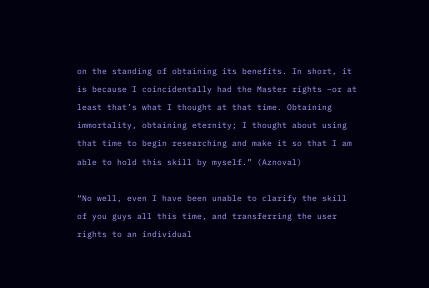on the standing of obtaining its benefits. In short, it is because I coincidentally had the Master rights –or at least that’s what I thought at that time. Obtaining immortality, obtaining eternity; I thought about using that time to begin researching and make it so that I am able to hold this skill by myself.” (Aznoval)

“No well, even I have been unable to clarify the skill of you guys all this time, and transferring the user rights to an individual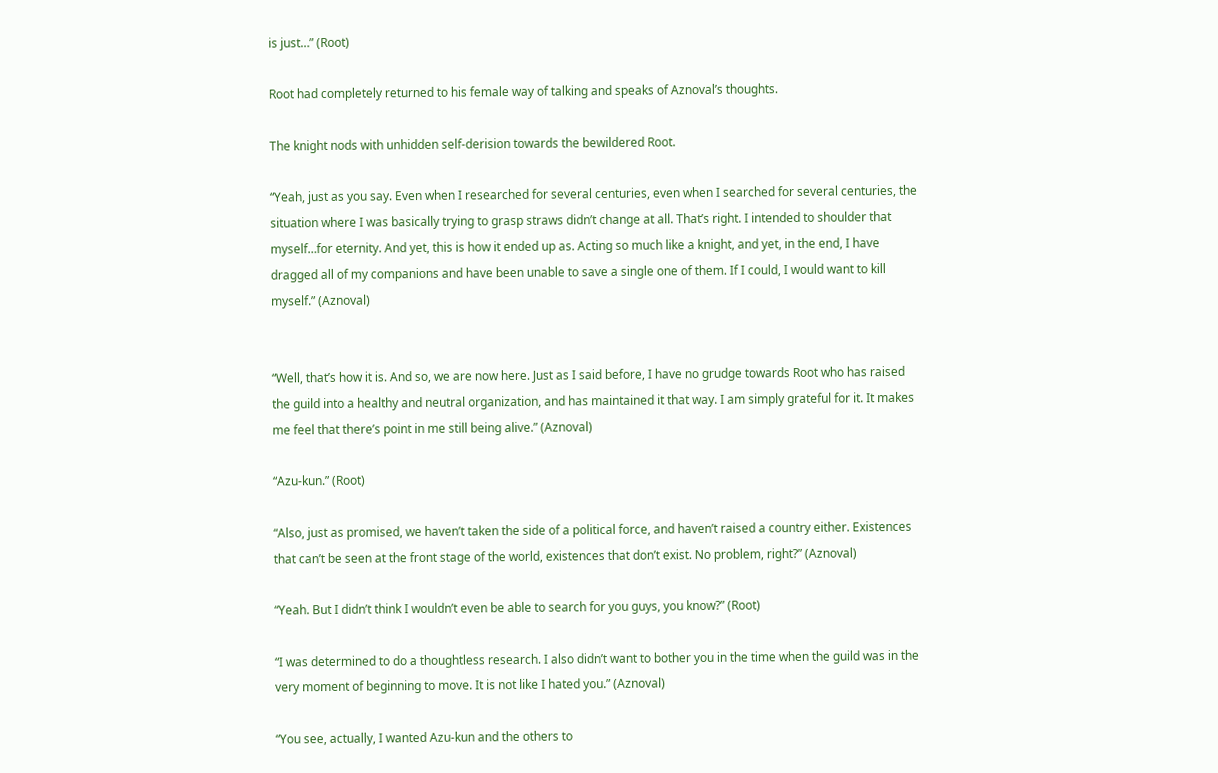is just…” (Root)

Root had completely returned to his female way of talking and speaks of Aznoval’s thoughts.

The knight nods with unhidden self-derision towards the bewildered Root.

“Yeah, just as you say. Even when I researched for several centuries, even when I searched for several centuries, the situation where I was basically trying to grasp straws didn’t change at all. That’s right. I intended to shoulder that myself…for eternity. And yet, this is how it ended up as. Acting so much like a knight, and yet, in the end, I have dragged all of my companions and have been unable to save a single one of them. If I could, I would want to kill myself.” (Aznoval)


“Well, that’s how it is. And so, we are now here. Just as I said before, I have no grudge towards Root who has raised the guild into a healthy and neutral organization, and has maintained it that way. I am simply grateful for it. It makes me feel that there’s point in me still being alive.” (Aznoval)

“Azu-kun.” (Root)

“Also, just as promised, we haven’t taken the side of a political force, and haven’t raised a country either. Existences that can’t be seen at the front stage of the world, existences that don’t exist. No problem, right?” (Aznoval)

“Yeah. But I didn’t think I wouldn’t even be able to search for you guys, you know?” (Root)

“I was determined to do a thoughtless research. I also didn’t want to bother you in the time when the guild was in the very moment of beginning to move. It is not like I hated you.” (Aznoval)

“You see, actually, I wanted Azu-kun and the others to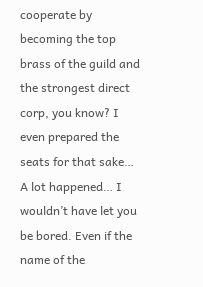cooperate by becoming the top brass of the guild and the strongest direct corp, you know? I even prepared the seats for that sake… A lot happened… I wouldn’t have let you be bored. Even if the name of the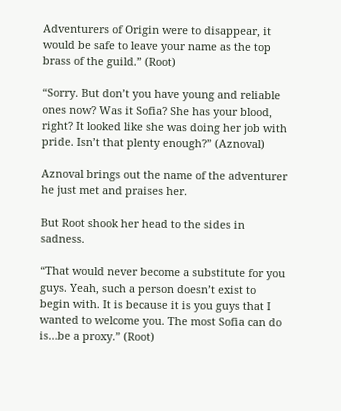Adventurers of Origin were to disappear, it would be safe to leave your name as the top brass of the guild.” (Root)

“Sorry. But don’t you have young and reliable ones now? Was it Sofia? She has your blood, right? It looked like she was doing her job with pride. Isn’t that plenty enough?” (Aznoval)

Aznoval brings out the name of the adventurer he just met and praises her.

But Root shook her head to the sides in sadness.

“That would never become a substitute for you guys. Yeah, such a person doesn’t exist to begin with. It is because it is you guys that I wanted to welcome you. The most Sofia can do is…be a proxy.” (Root)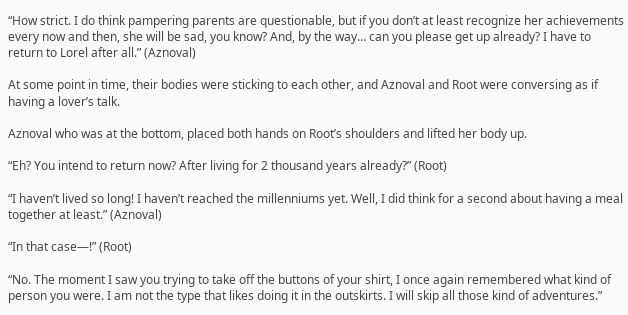“How strict. I do think pampering parents are questionable, but if you don’t at least recognize her achievements every now and then, she will be sad, you know? And, by the way… can you please get up already? I have to return to Lorel after all.” (Aznoval)

At some point in time, their bodies were sticking to each other, and Aznoval and Root were conversing as if having a lover’s talk.

Aznoval who was at the bottom, placed both hands on Root’s shoulders and lifted her body up.

“Eh? You intend to return now? After living for 2 thousand years already?” (Root)

“I haven’t lived so long! I haven’t reached the millenniums yet. Well, I did think for a second about having a meal together at least.” (Aznoval)

“In that case—!” (Root)

“No. The moment I saw you trying to take off the buttons of your shirt, I once again remembered what kind of person you were. I am not the type that likes doing it in the outskirts. I will skip all those kind of adventures.”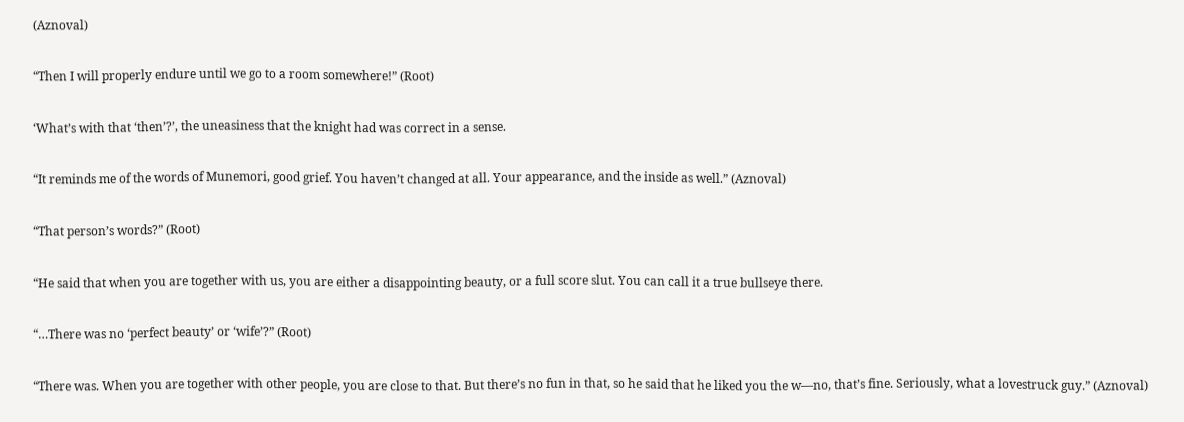(Aznoval)

“Then I will properly endure until we go to a room somewhere!” (Root)

‘What’s with that ‘then’?’, the uneasiness that the knight had was correct in a sense.

“It reminds me of the words of Munemori, good grief. You haven’t changed at all. Your appearance, and the inside as well.” (Aznoval)

“That person’s words?” (Root)

“He said that when you are together with us, you are either a disappointing beauty, or a full score slut. You can call it a true bullseye there.

“…There was no ‘perfect beauty’ or ‘wife’?” (Root)

“There was. When you are together with other people, you are close to that. But there’s no fun in that, so he said that he liked you the w—no, that’s fine. Seriously, what a lovestruck guy.” (Aznoval)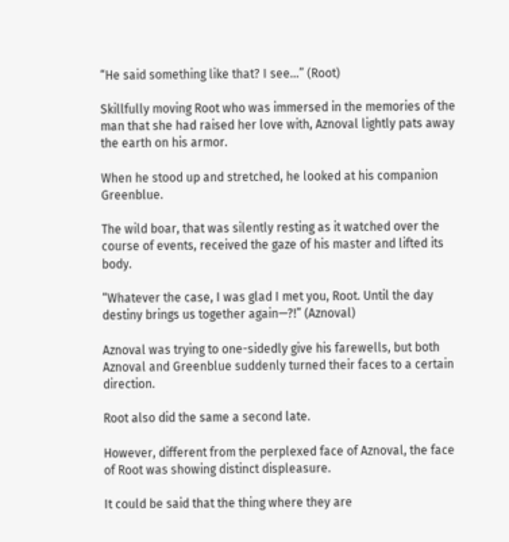“He said something like that? I see…” (Root)

Skillfully moving Root who was immersed in the memories of the man that she had raised her love with, Aznoval lightly pats away the earth on his armor.

When he stood up and stretched, he looked at his companion Greenblue.

The wild boar, that was silently resting as it watched over the course of events, received the gaze of his master and lifted its body.

“Whatever the case, I was glad I met you, Root. Until the day destiny brings us together again—?!” (Aznoval)

Aznoval was trying to one-sidedly give his farewells, but both Aznoval and Greenblue suddenly turned their faces to a certain direction.

Root also did the same a second late.

However, different from the perplexed face of Aznoval, the face of Root was showing distinct displeasure.

It could be said that the thing where they are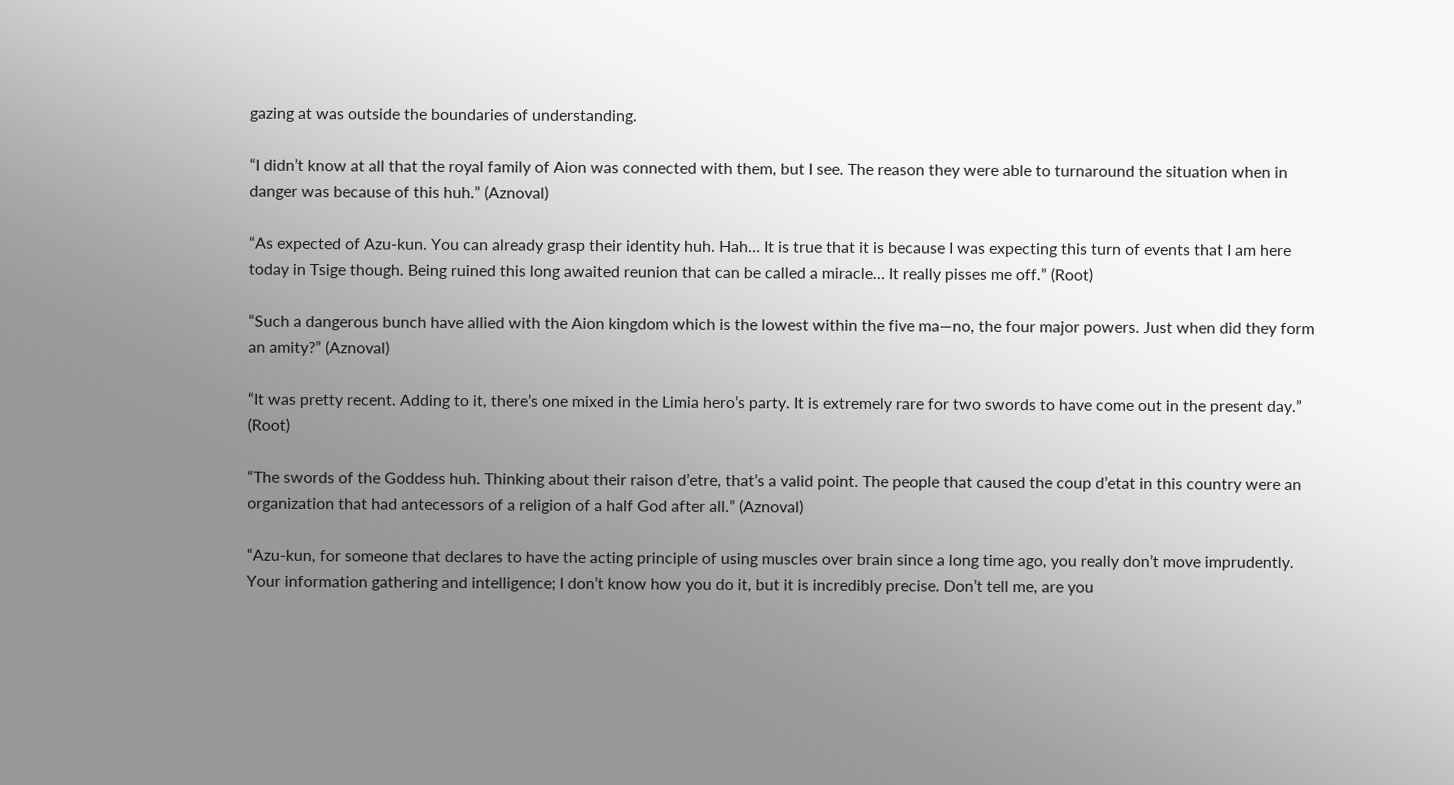gazing at was outside the boundaries of understanding.

“I didn’t know at all that the royal family of Aion was connected with them, but I see. The reason they were able to turnaround the situation when in danger was because of this huh.” (Aznoval)

“As expected of Azu-kun. You can already grasp their identity huh. Hah… It is true that it is because I was expecting this turn of events that I am here today in Tsige though. Being ruined this long awaited reunion that can be called a miracle… It really pisses me off.” (Root)

“Such a dangerous bunch have allied with the Aion kingdom which is the lowest within the five ma—no, the four major powers. Just when did they form an amity?” (Aznoval)

“It was pretty recent. Adding to it, there’s one mixed in the Limia hero’s party. It is extremely rare for two swords to have come out in the present day.” (Root)

“The swords of the Goddess huh. Thinking about their raison d’etre, that’s a valid point. The people that caused the coup d’etat in this country were an organization that had antecessors of a religion of a half God after all.” (Aznoval)

“Azu-kun, for someone that declares to have the acting principle of using muscles over brain since a long time ago, you really don’t move imprudently. Your information gathering and intelligence; I don’t know how you do it, but it is incredibly precise. Don’t tell me, are you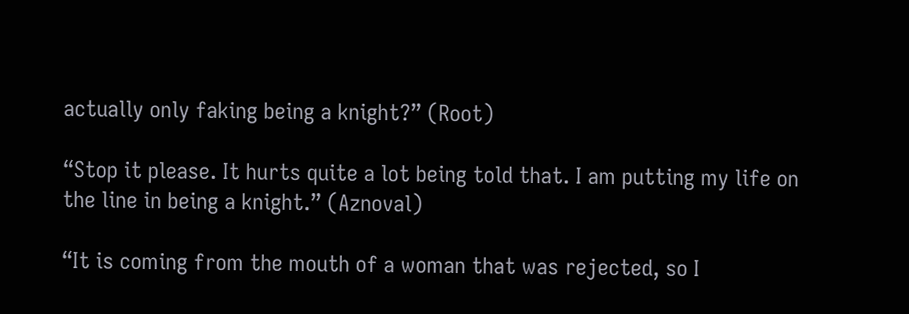actually only faking being a knight?” (Root)

“Stop it please. It hurts quite a lot being told that. I am putting my life on the line in being a knight.” (Aznoval)

“It is coming from the mouth of a woman that was rejected, so I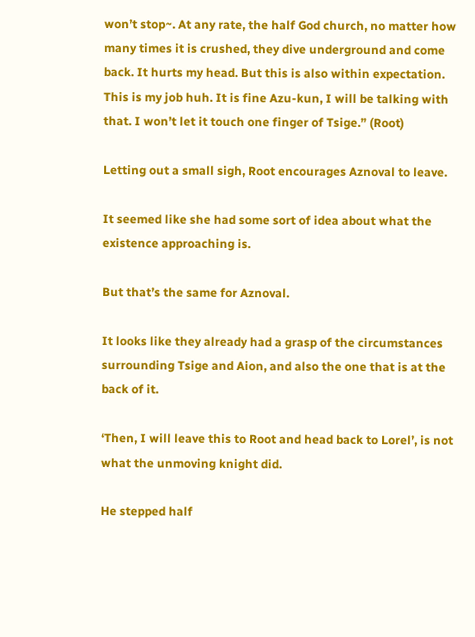won’t stop~. At any rate, the half God church, no matter how many times it is crushed, they dive underground and come back. It hurts my head. But this is also within expectation. This is my job huh. It is fine Azu-kun, I will be talking with that. I won’t let it touch one finger of Tsige.” (Root)

Letting out a small sigh, Root encourages Aznoval to leave.

It seemed like she had some sort of idea about what the existence approaching is.

But that’s the same for Aznoval.

It looks like they already had a grasp of the circumstances surrounding Tsige and Aion, and also the one that is at the back of it.

‘Then, I will leave this to Root and head back to Lorel’, is not what the unmoving knight did.

He stepped half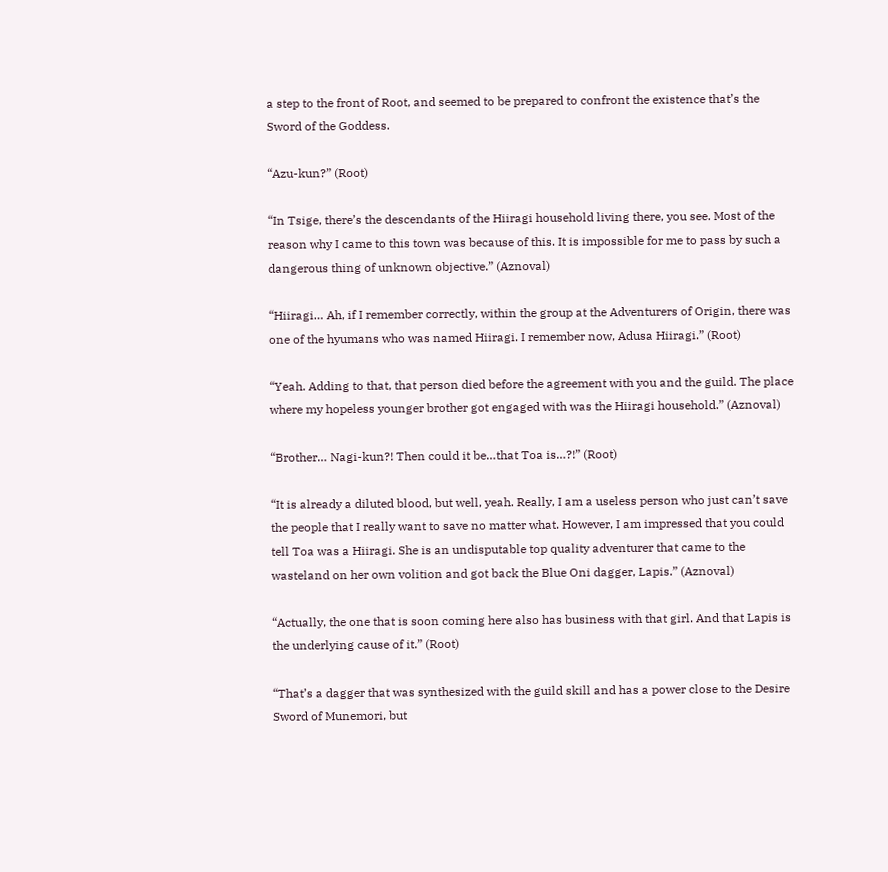a step to the front of Root, and seemed to be prepared to confront the existence that’s the Sword of the Goddess.

“Azu-kun?” (Root)

“In Tsige, there’s the descendants of the Hiiragi household living there, you see. Most of the reason why I came to this town was because of this. It is impossible for me to pass by such a dangerous thing of unknown objective.” (Aznoval)

“Hiiragi… Ah, if I remember correctly, within the group at the Adventurers of Origin, there was one of the hyumans who was named Hiiragi. I remember now, Adusa Hiiragi.” (Root)

“Yeah. Adding to that, that person died before the agreement with you and the guild. The place where my hopeless younger brother got engaged with was the Hiiragi household.” (Aznoval)

“Brother… Nagi-kun?! Then could it be…that Toa is…?!” (Root)

“It is already a diluted blood, but well, yeah. Really, I am a useless person who just can’t save the people that I really want to save no matter what. However, I am impressed that you could tell Toa was a Hiiragi. She is an undisputable top quality adventurer that came to the wasteland on her own volition and got back the Blue Oni dagger, Lapis.” (Aznoval)

“Actually, the one that is soon coming here also has business with that girl. And that Lapis is the underlying cause of it.” (Root)

“That’s a dagger that was synthesized with the guild skill and has a power close to the Desire Sword of Munemori, but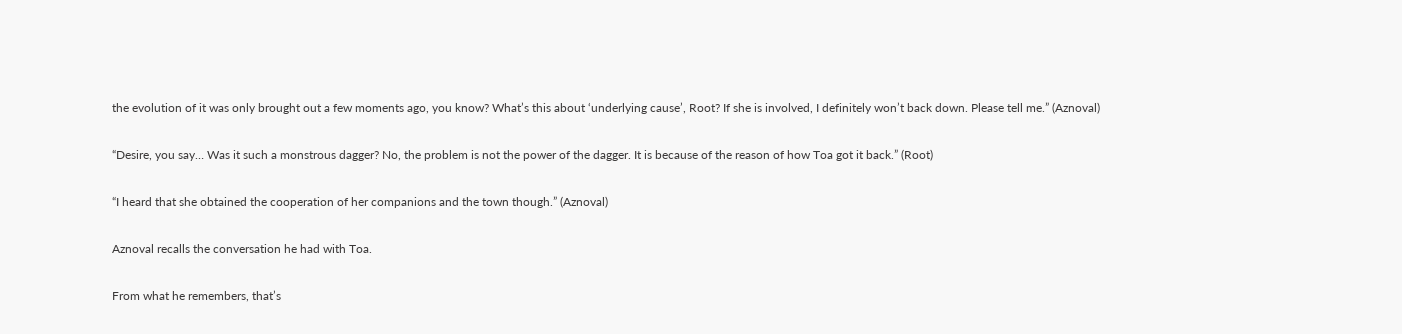the evolution of it was only brought out a few moments ago, you know? What’s this about ‘underlying cause’, Root? If she is involved, I definitely won’t back down. Please tell me.” (Aznoval)

“Desire, you say… Was it such a monstrous dagger? No, the problem is not the power of the dagger. It is because of the reason of how Toa got it back.” (Root)

“I heard that she obtained the cooperation of her companions and the town though.” (Aznoval)

Aznoval recalls the conversation he had with Toa.

From what he remembers, that’s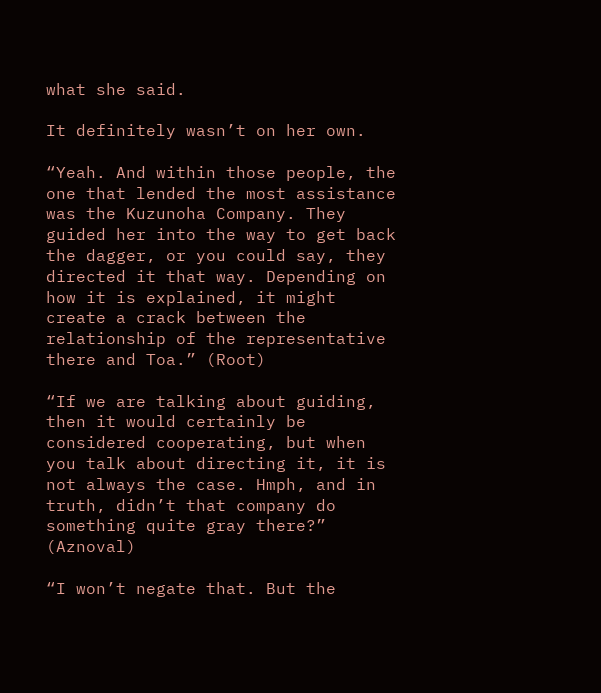what she said.

It definitely wasn’t on her own.

“Yeah. And within those people, the one that lended the most assistance was the Kuzunoha Company. They guided her into the way to get back the dagger, or you could say, they directed it that way. Depending on how it is explained, it might create a crack between the relationship of the representative there and Toa.” (Root)

“If we are talking about guiding, then it would certainly be considered cooperating, but when you talk about directing it, it is not always the case. Hmph, and in truth, didn’t that company do something quite gray there?” (Aznoval)

“I won’t negate that. But the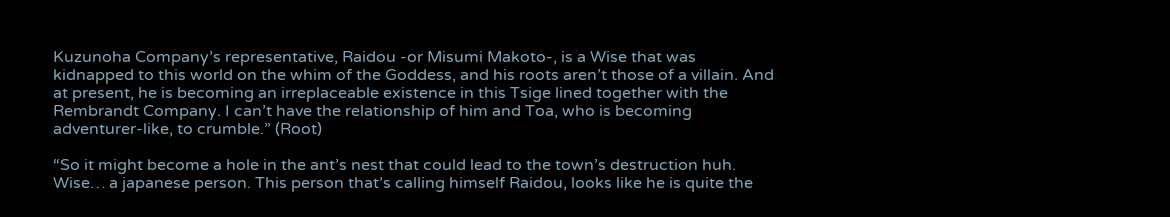Kuzunoha Company’s representative, Raidou -or Misumi Makoto-, is a Wise that was kidnapped to this world on the whim of the Goddess, and his roots aren’t those of a villain. And at present, he is becoming an irreplaceable existence in this Tsige lined together with the Rembrandt Company. I can’t have the relationship of him and Toa, who is becoming adventurer-like, to crumble.” (Root)

“So it might become a hole in the ant’s nest that could lead to the town’s destruction huh. Wise… a japanese person. This person that’s calling himself Raidou, looks like he is quite the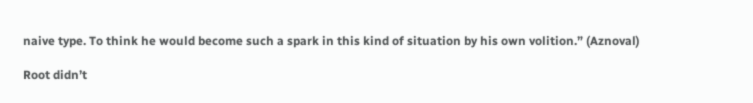naive type. To think he would become such a spark in this kind of situation by his own volition.” (Aznoval)

Root didn’t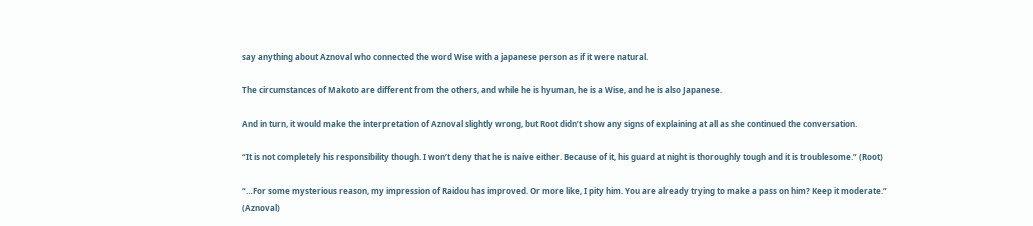say anything about Aznoval who connected the word Wise with a japanese person as if it were natural.

The circumstances of Makoto are different from the others, and while he is hyuman, he is a Wise, and he is also Japanese.

And in turn, it would make the interpretation of Aznoval slightly wrong, but Root didn’t show any signs of explaining at all as she continued the conversation.

“It is not completely his responsibility though. I won’t deny that he is naive either. Because of it, his guard at night is thoroughly tough and it is troublesome.” (Root)

“…For some mysterious reason, my impression of Raidou has improved. Or more like, I pity him. You are already trying to make a pass on him? Keep it moderate.” (Aznoval)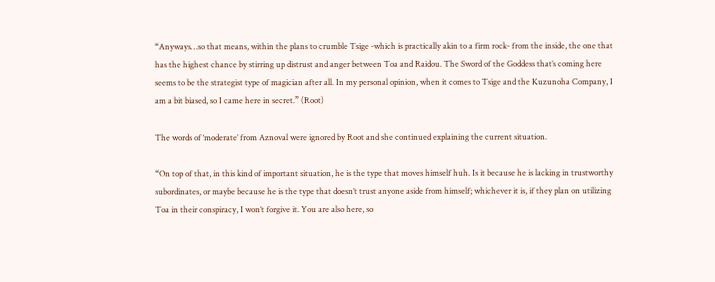“Anyways…so that means, within the plans to crumble Tsige -which is practically akin to a firm rock- from the inside, the one that has the highest chance by stirring up distrust and anger between Toa and Raidou. The Sword of the Goddess that’s coming here seems to be the strategist type of magician after all. In my personal opinion, when it comes to Tsige and the Kuzunoha Company, I am a bit biased, so I came here in secret.” (Root)

The words of ‘moderate’ from Aznoval were ignored by Root and she continued explaining the current situation.

“On top of that, in this kind of important situation, he is the type that moves himself huh. Is it because he is lacking in trustworthy subordinates, or maybe because he is the type that doesn’t trust anyone aside from himself; whichever it is, if they plan on utilizing Toa in their conspiracy, I won’t forgive it. You are also here, so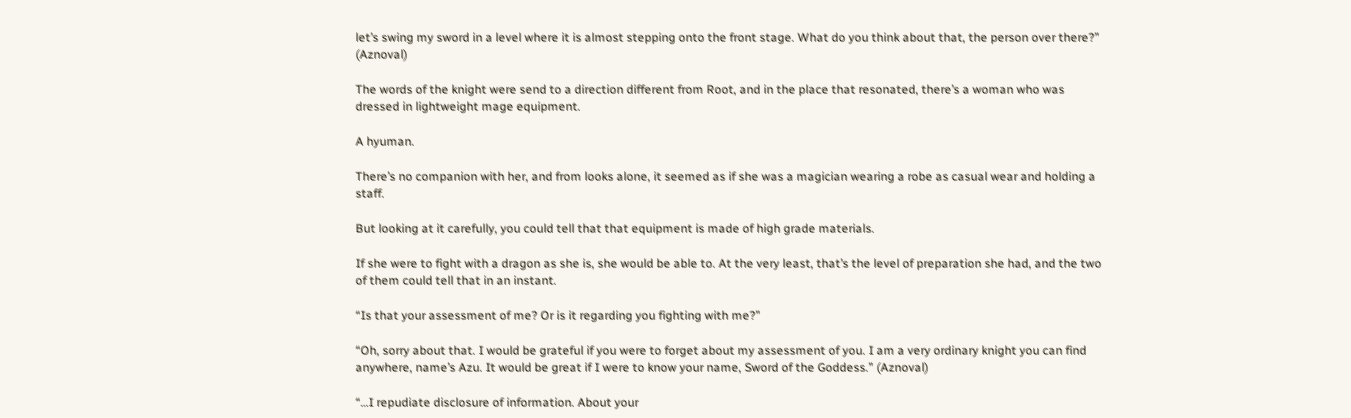let’s swing my sword in a level where it is almost stepping onto the front stage. What do you think about that, the person over there?” (Aznoval)

The words of the knight were send to a direction different from Root, and in the place that resonated, there’s a woman who was dressed in lightweight mage equipment.

A hyuman.

There’s no companion with her, and from looks alone, it seemed as if she was a magician wearing a robe as casual wear and holding a staff.

But looking at it carefully, you could tell that that equipment is made of high grade materials.

If she were to fight with a dragon as she is, she would be able to. At the very least, that’s the level of preparation she had, and the two of them could tell that in an instant.

“Is that your assessment of me? Or is it regarding you fighting with me?”

“Oh, sorry about that. I would be grateful if you were to forget about my assessment of you. I am a very ordinary knight you can find anywhere, name’s Azu. It would be great if I were to know your name, Sword of the Goddess.” (Aznoval)

“…I repudiate disclosure of information. About your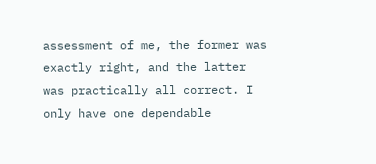assessment of me, the former was exactly right, and the latter was practically all correct. I only have one dependable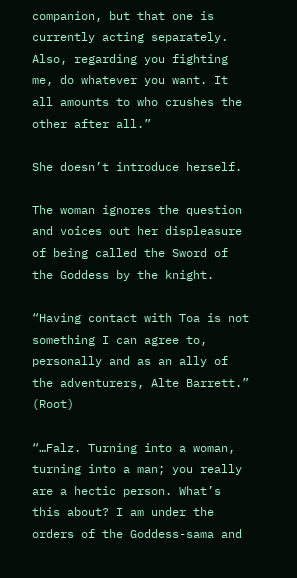companion, but that one is currently acting separately. Also, regarding you fighting me, do whatever you want. It all amounts to who crushes the other after all.”

She doesn’t introduce herself.

The woman ignores the question and voices out her displeasure of being called the Sword of the Goddess by the knight.

“Having contact with Toa is not something I can agree to, personally and as an ally of the adventurers, Alte Barrett.” (Root)

“…Falz. Turning into a woman, turning into a man; you really are a hectic person. What’s this about? I am under the orders of the Goddess-sama and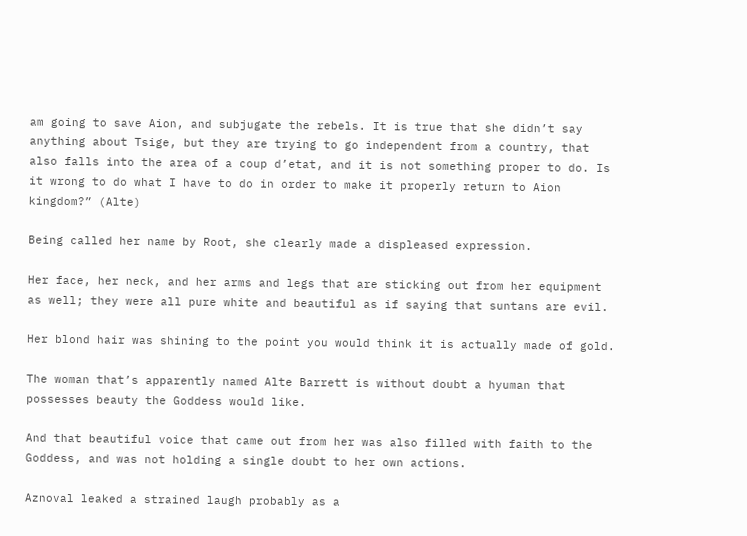am going to save Aion, and subjugate the rebels. It is true that she didn’t say anything about Tsige, but they are trying to go independent from a country, that also falls into the area of a coup d’etat, and it is not something proper to do. Is it wrong to do what I have to do in order to make it properly return to Aion kingdom?” (Alte)

Being called her name by Root, she clearly made a displeased expression.

Her face, her neck, and her arms and legs that are sticking out from her equipment as well; they were all pure white and beautiful as if saying that suntans are evil.

Her blond hair was shining to the point you would think it is actually made of gold.

The woman that’s apparently named Alte Barrett is without doubt a hyuman that possesses beauty the Goddess would like.

And that beautiful voice that came out from her was also filled with faith to the Goddess, and was not holding a single doubt to her own actions.

Aznoval leaked a strained laugh probably as a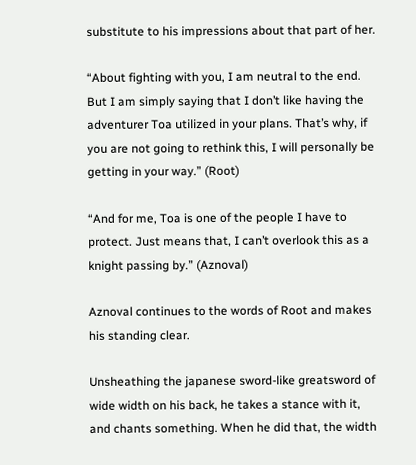substitute to his impressions about that part of her.

“About fighting with you, I am neutral to the end. But I am simply saying that I don’t like having the adventurer Toa utilized in your plans. That’s why, if you are not going to rethink this, I will personally be getting in your way.” (Root)

“And for me, Toa is one of the people I have to protect. Just means that, I can’t overlook this as a knight passing by.” (Aznoval)

Aznoval continues to the words of Root and makes his standing clear.

Unsheathing the japanese sword-like greatsword of wide width on his back, he takes a stance with it, and chants something. When he did that, the width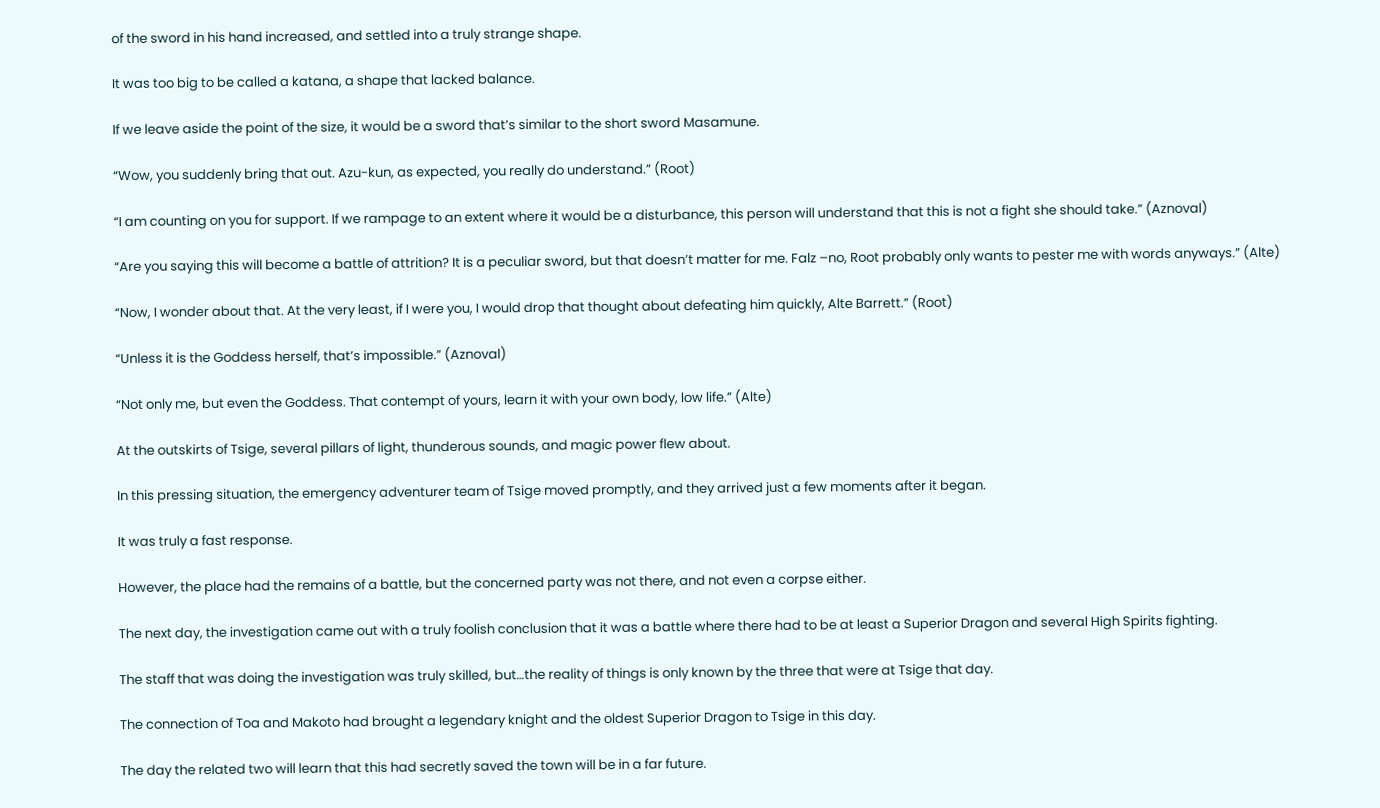of the sword in his hand increased, and settled into a truly strange shape.

It was too big to be called a katana, a shape that lacked balance.

If we leave aside the point of the size, it would be a sword that’s similar to the short sword Masamune.

“Wow, you suddenly bring that out. Azu-kun, as expected, you really do understand.” (Root)

“I am counting on you for support. If we rampage to an extent where it would be a disturbance, this person will understand that this is not a fight she should take.” (Aznoval)

“Are you saying this will become a battle of attrition? It is a peculiar sword, but that doesn’t matter for me. Falz –no, Root probably only wants to pester me with words anyways.” (Alte)

“Now, I wonder about that. At the very least, if I were you, I would drop that thought about defeating him quickly, Alte Barrett.” (Root)

“Unless it is the Goddess herself, that’s impossible.” (Aznoval)

“Not only me, but even the Goddess. That contempt of yours, learn it with your own body, low life.” (Alte)

At the outskirts of Tsige, several pillars of light, thunderous sounds, and magic power flew about.

In this pressing situation, the emergency adventurer team of Tsige moved promptly, and they arrived just a few moments after it began.

It was truly a fast response.

However, the place had the remains of a battle, but the concerned party was not there, and not even a corpse either.

The next day, the investigation came out with a truly foolish conclusion that it was a battle where there had to be at least a Superior Dragon and several High Spirits fighting.

The staff that was doing the investigation was truly skilled, but…the reality of things is only known by the three that were at Tsige that day.

The connection of Toa and Makoto had brought a legendary knight and the oldest Superior Dragon to Tsige in this day.

The day the related two will learn that this had secretly saved the town will be in a far future.